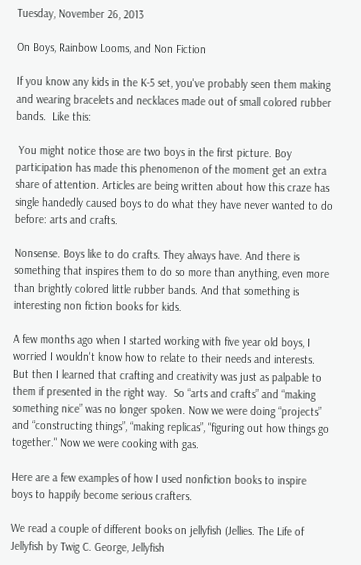Tuesday, November 26, 2013

On Boys, Rainbow Looms, and Non Fiction

If you know any kids in the K-5 set, you've probably seen them making and wearing bracelets and necklaces made out of small colored rubber bands.  Like this:

 You might notice those are two boys in the first picture. Boy participation has made this phenomenon of the moment get an extra share of attention. Articles are being written about how this craze has single handedly caused boys to do what they have never wanted to do before: arts and crafts.

Nonsense. Boys like to do crafts. They always have. And there is something that inspires them to do so more than anything, even more than brightly colored little rubber bands. And that something is interesting non fiction books for kids.

A few months ago when I started working with five year old boys, I worried I wouldn't know how to relate to their needs and interests. But then I learned that crafting and creativity was just as palpable to them if presented in the right way.  So “arts and crafts” and “making something nice” was no longer spoken. Now we were doing “projects” and “constructing things”, “making replicas”, "figuring out how things go together." Now we were cooking with gas.

Here are a few examples of how I used nonfiction books to inspire boys to happily become serious crafters.

We read a couple of different books on jellyfish (Jellies. The Life of Jellyfish by Twig C. George, Jellyfish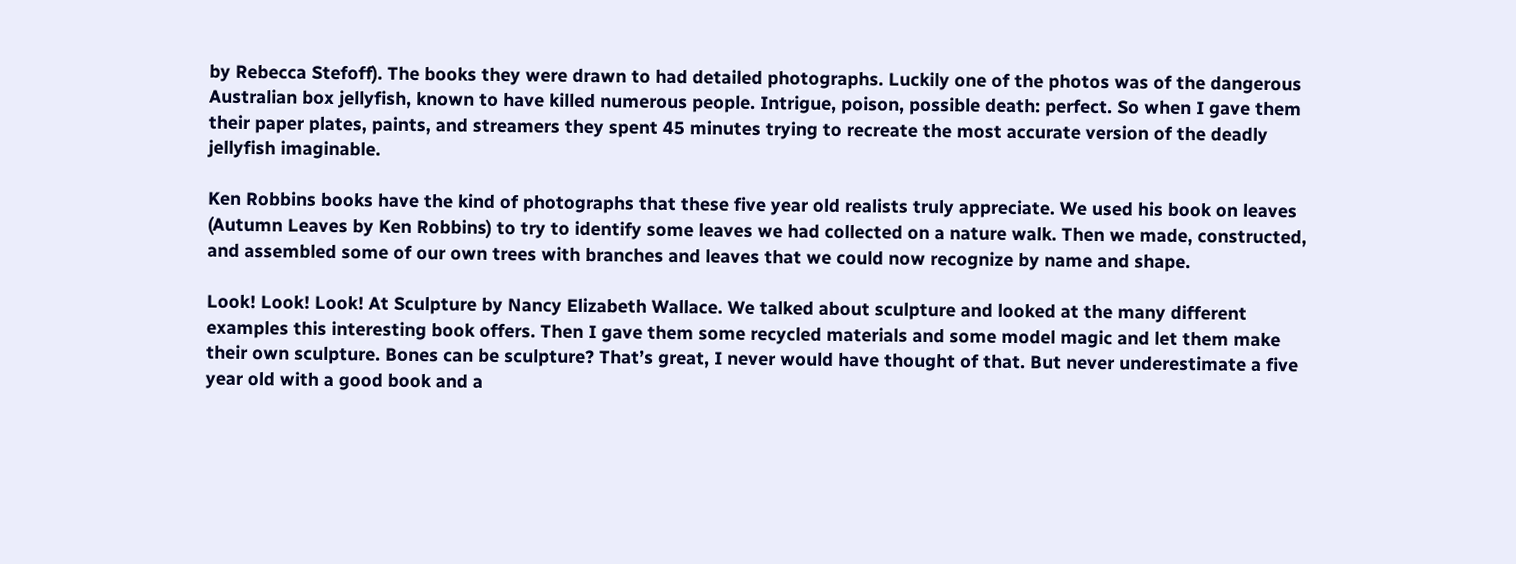by Rebecca Stefoff). The books they were drawn to had detailed photographs. Luckily one of the photos was of the dangerous Australian box jellyfish, known to have killed numerous people. Intrigue, poison, possible death: perfect. So when I gave them their paper plates, paints, and streamers they spent 45 minutes trying to recreate the most accurate version of the deadly jellyfish imaginable.

Ken Robbins books have the kind of photographs that these five year old realists truly appreciate. We used his book on leaves (Autumn Leaves by Ken Robbins) to try to identify some leaves we had collected on a nature walk. Then we made, constructed, and assembled some of our own trees with branches and leaves that we could now recognize by name and shape.

Look! Look! Look! At Sculpture by Nancy Elizabeth Wallace. We talked about sculpture and looked at the many different examples this interesting book offers. Then I gave them some recycled materials and some model magic and let them make their own sculpture. Bones can be sculpture? That’s great, I never would have thought of that. But never underestimate a five year old with a good book and a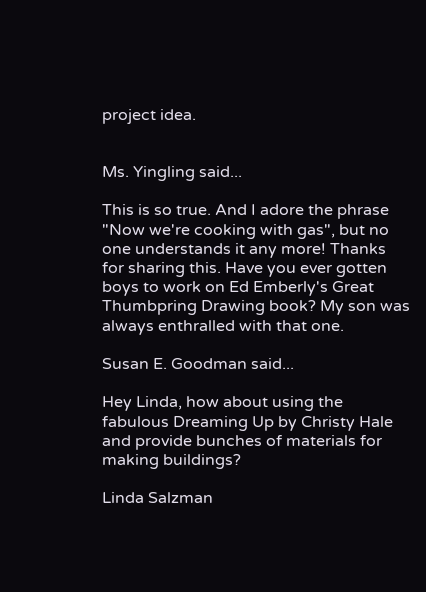project idea.


Ms. Yingling said...

This is so true. And I adore the phrase "Now we're cooking with gas", but no one understands it any more! Thanks for sharing this. Have you ever gotten boys to work on Ed Emberly's Great Thumbpring Drawing book? My son was always enthralled with that one.

Susan E. Goodman said...

Hey Linda, how about using the fabulous Dreaming Up by Christy Hale and provide bunches of materials for making buildings?

Linda Salzman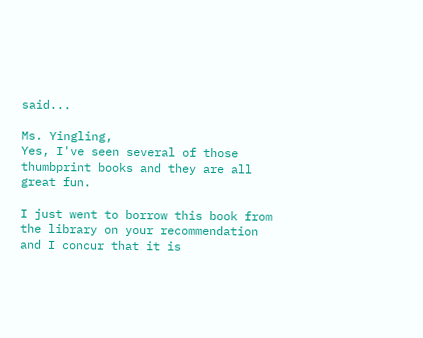said...

Ms. Yingling,
Yes, I've seen several of those thumbprint books and they are all great fun.

I just went to borrow this book from the library on your recommendation and I concur that it is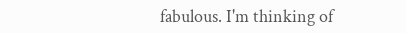fabulous. I'm thinking of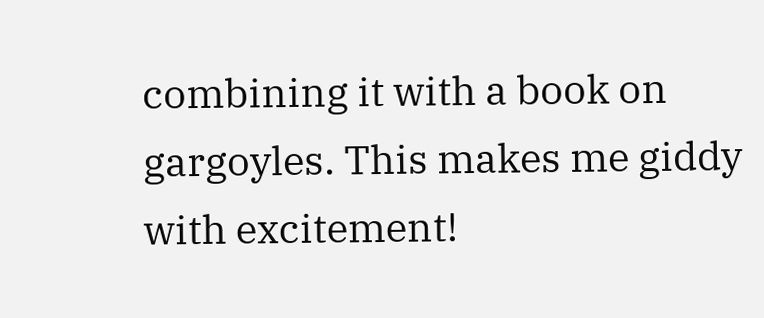combining it with a book on gargoyles. This makes me giddy with excitement!